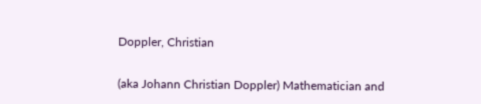Doppler, Christian


(aka Johann Christian Doppler) Mathematician and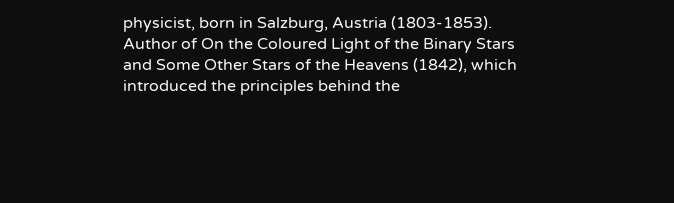physicist, born in Salzburg, Austria (1803-1853). Author of On the Coloured Light of the Binary Stars and Some Other Stars of the Heavens (1842), which introduced the principles behind the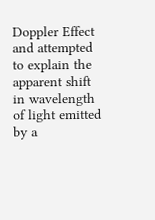Doppler Effect and attempted to explain the apparent shift in wavelength of light emitted by a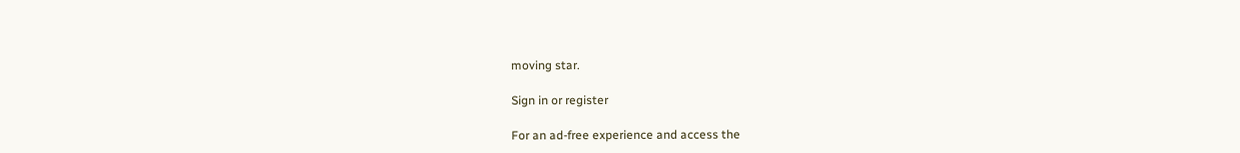moving star.

Sign in or register

For an ad-free experience and access the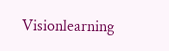Visionlearning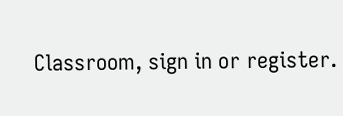Classroom, sign in or register.